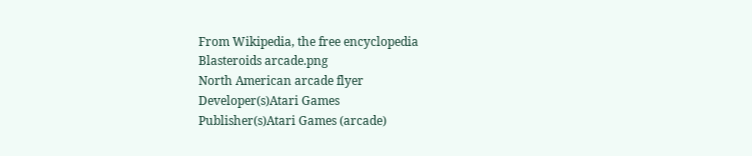From Wikipedia, the free encyclopedia
Blasteroids arcade.png
North American arcade flyer
Developer(s)Atari Games
Publisher(s)Atari Games (arcade)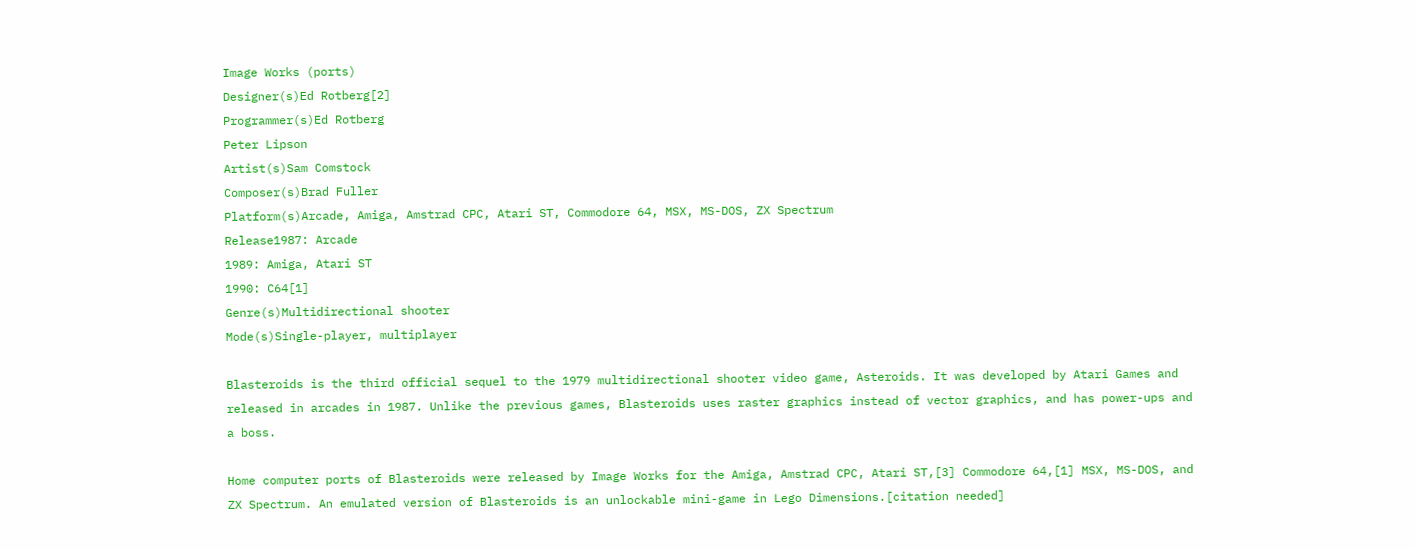Image Works (ports)
Designer(s)Ed Rotberg[2]
Programmer(s)Ed Rotberg
Peter Lipson
Artist(s)Sam Comstock
Composer(s)Brad Fuller
Platform(s)Arcade, Amiga, Amstrad CPC, Atari ST, Commodore 64, MSX, MS-DOS, ZX Spectrum
Release1987: Arcade
1989: Amiga, Atari ST
1990: C64[1]
Genre(s)Multidirectional shooter
Mode(s)Single-player, multiplayer

Blasteroids is the third official sequel to the 1979 multidirectional shooter video game, Asteroids. It was developed by Atari Games and released in arcades in 1987. Unlike the previous games, Blasteroids uses raster graphics instead of vector graphics, and has power-ups and a boss.

Home computer ports of Blasteroids were released by Image Works for the Amiga, Amstrad CPC, Atari ST,[3] Commodore 64,[1] MSX, MS-DOS, and ZX Spectrum. An emulated version of Blasteroids is an unlockable mini-game in Lego Dimensions.[citation needed]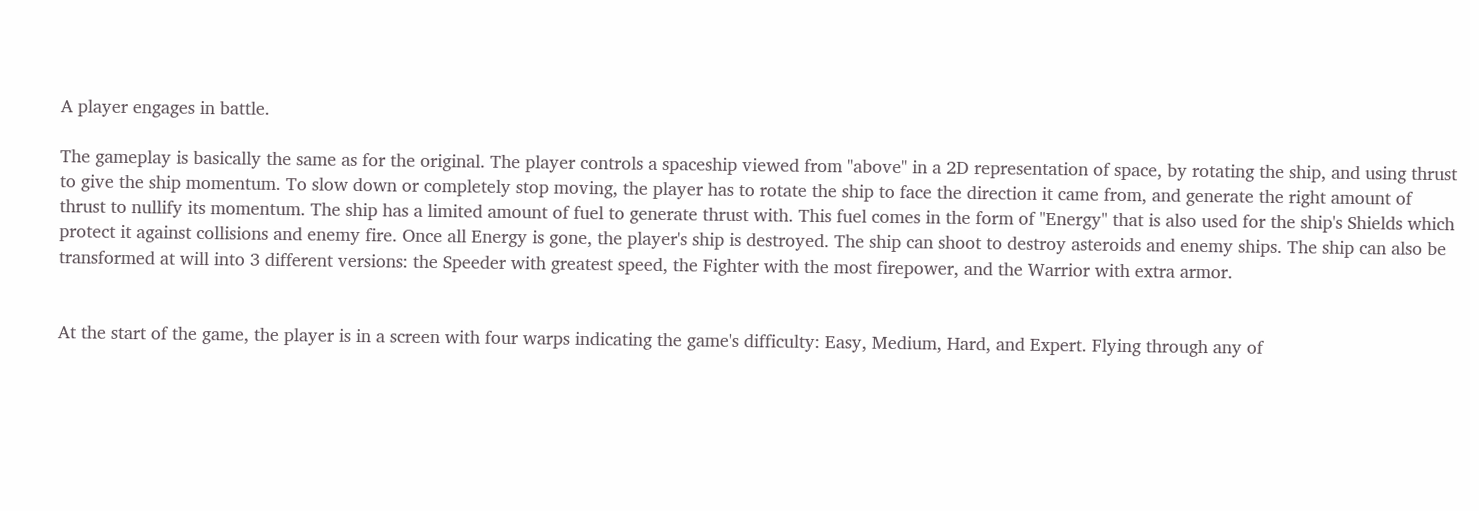A player engages in battle.

The gameplay is basically the same as for the original. The player controls a spaceship viewed from "above" in a 2D representation of space, by rotating the ship, and using thrust to give the ship momentum. To slow down or completely stop moving, the player has to rotate the ship to face the direction it came from, and generate the right amount of thrust to nullify its momentum. The ship has a limited amount of fuel to generate thrust with. This fuel comes in the form of "Energy" that is also used for the ship's Shields which protect it against collisions and enemy fire. Once all Energy is gone, the player's ship is destroyed. The ship can shoot to destroy asteroids and enemy ships. The ship can also be transformed at will into 3 different versions: the Speeder with greatest speed, the Fighter with the most firepower, and the Warrior with extra armor.


At the start of the game, the player is in a screen with four warps indicating the game's difficulty: Easy, Medium, Hard, and Expert. Flying through any of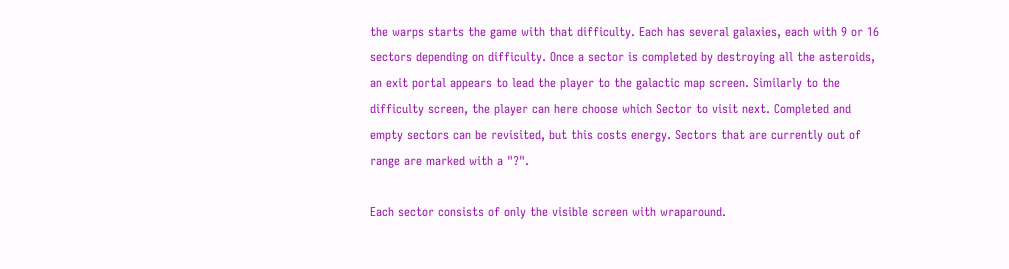the warps starts the game with that difficulty. Each has several galaxies, each with 9 or 16 sectors depending on difficulty. Once a sector is completed by destroying all the asteroids, an exit portal appears to lead the player to the galactic map screen. Similarly to the difficulty screen, the player can here choose which Sector to visit next. Completed and empty sectors can be revisited, but this costs energy. Sectors that are currently out of range are marked with a "?".

Each sector consists of only the visible screen with wraparound.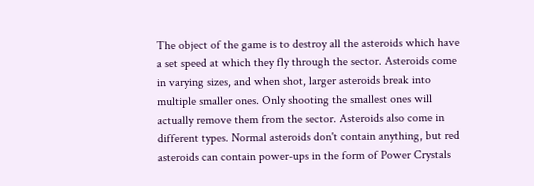The object of the game is to destroy all the asteroids which have a set speed at which they fly through the sector. Asteroids come in varying sizes, and when shot, larger asteroids break into multiple smaller ones. Only shooting the smallest ones will actually remove them from the sector. Asteroids also come in different types. Normal asteroids don't contain anything, but red asteroids can contain power-ups in the form of Power Crystals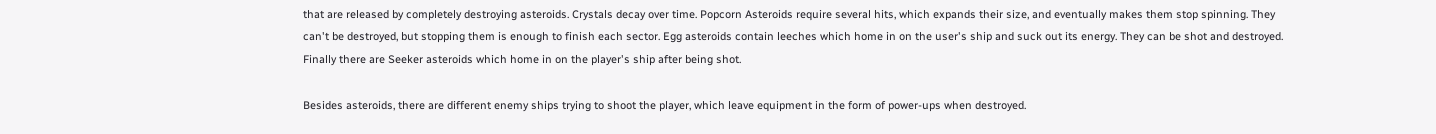that are released by completely destroying asteroids. Crystals decay over time. Popcorn Asteroids require several hits, which expands their size, and eventually makes them stop spinning. They can't be destroyed, but stopping them is enough to finish each sector. Egg asteroids contain leeches which home in on the user's ship and suck out its energy. They can be shot and destroyed. Finally there are Seeker asteroids which home in on the player's ship after being shot.

Besides asteroids, there are different enemy ships trying to shoot the player, which leave equipment in the form of power-ups when destroyed.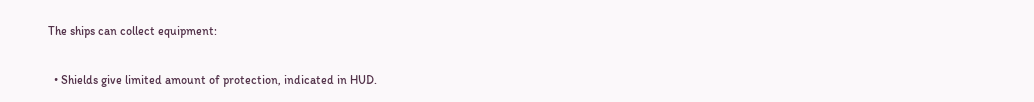The ships can collect equipment:

  • Shields give limited amount of protection, indicated in HUD.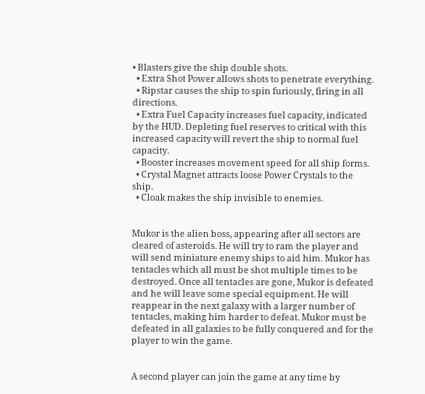• Blasters give the ship double shots.
  • Extra Shot Power allows shots to penetrate everything.
  • Ripstar causes the ship to spin furiously, firing in all directions.
  • Extra Fuel Capacity increases fuel capacity, indicated by the HUD. Depleting fuel reserves to critical with this increased capacity will revert the ship to normal fuel capacity.
  • Booster increases movement speed for all ship forms.
  • Crystal Magnet attracts loose Power Crystals to the ship.
  • Cloak makes the ship invisible to enemies.


Mukor is the alien boss, appearing after all sectors are cleared of asteroids. He will try to ram the player and will send miniature enemy ships to aid him. Mukor has tentacles which all must be shot multiple times to be destroyed. Once all tentacles are gone, Mukor is defeated and he will leave some special equipment. He will reappear in the next galaxy with a larger number of tentacles, making him harder to defeat. Mukor must be defeated in all galaxies to be fully conquered and for the player to win the game.


A second player can join the game at any time by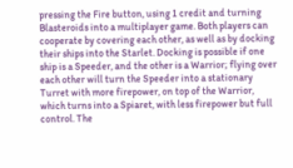pressing the Fire button, using 1 credit and turning Blasteroids into a multiplayer game. Both players can cooperate by covering each other, as well as by docking their ships into the Starlet. Docking is possible if one ship is a Speeder, and the other is a Warrior; flying over each other will turn the Speeder into a stationary Turret with more firepower, on top of the Warrior, which turns into a Spiaret, with less firepower but full control. The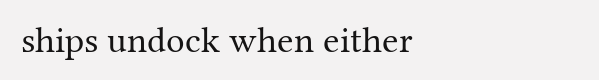ships undock when either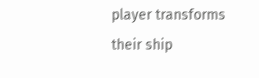player transforms their ship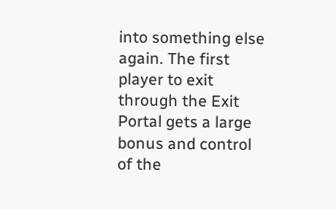into something else again. The first player to exit through the Exit Portal gets a large bonus and control of the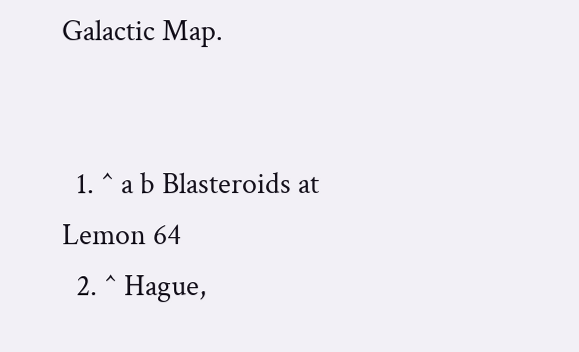Galactic Map.


  1. ^ a b Blasteroids at Lemon 64
  2. ^ Hague,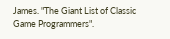James. "The Giant List of Classic Game Programmers".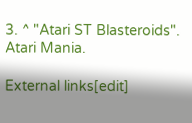3. ^ "Atari ST Blasteroids". Atari Mania.

External links[edit]